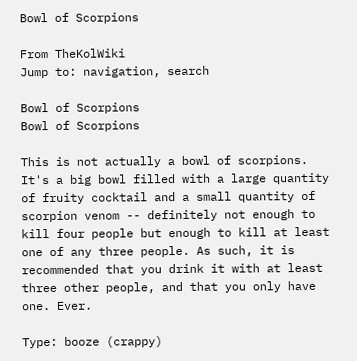Bowl of Scorpions

From TheKolWiki
Jump to: navigation, search

Bowl of Scorpions
Bowl of Scorpions

This is not actually a bowl of scorpions. It's a big bowl filled with a large quantity of fruity cocktail and a small quantity of scorpion venom -- definitely not enough to kill four people but enough to kill at least one of any three people. As such, it is recommended that you drink it with at least three other people, and that you only have one. Ever.

Type: booze (crappy)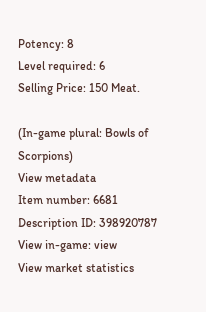Potency: 8
Level required: 6
Selling Price: 150 Meat.

(In-game plural: Bowls of Scorpions)
View metadata
Item number: 6681
Description ID: 398920787
View in-game: view
View market statistics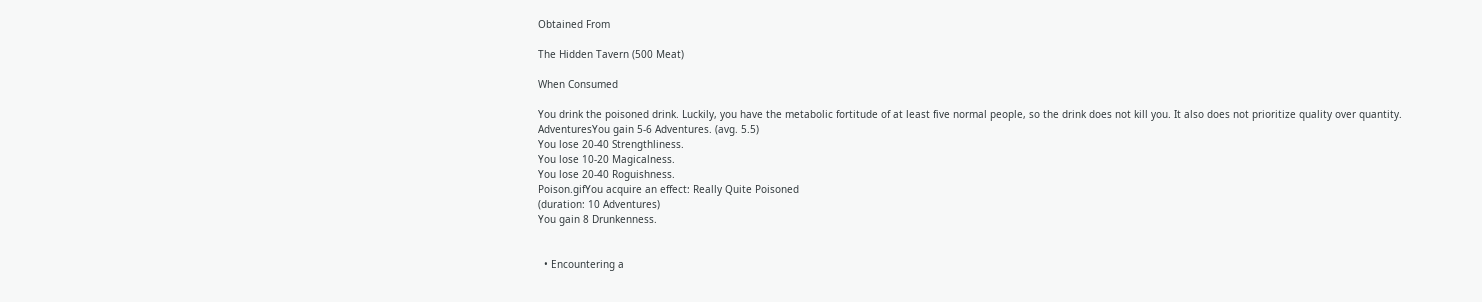Obtained From

The Hidden Tavern (500 Meat)

When Consumed

You drink the poisoned drink. Luckily, you have the metabolic fortitude of at least five normal people, so the drink does not kill you. It also does not prioritize quality over quantity.
AdventuresYou gain 5-6 Adventures. (avg. 5.5)
You lose 20-40 Strengthliness.
You lose 10-20 Magicalness.
You lose 20-40 Roguishness.
Poison.gifYou acquire an effect: Really Quite Poisoned
(duration: 10 Adventures)
You gain 8 Drunkenness.


  • Encountering a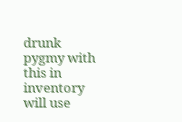drunk pygmy with this in inventory will use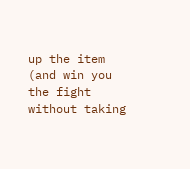up the item (and win you the fight without taking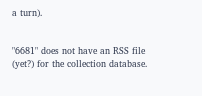a turn).


"6681" does not have an RSS file (yet?) for the collection database.